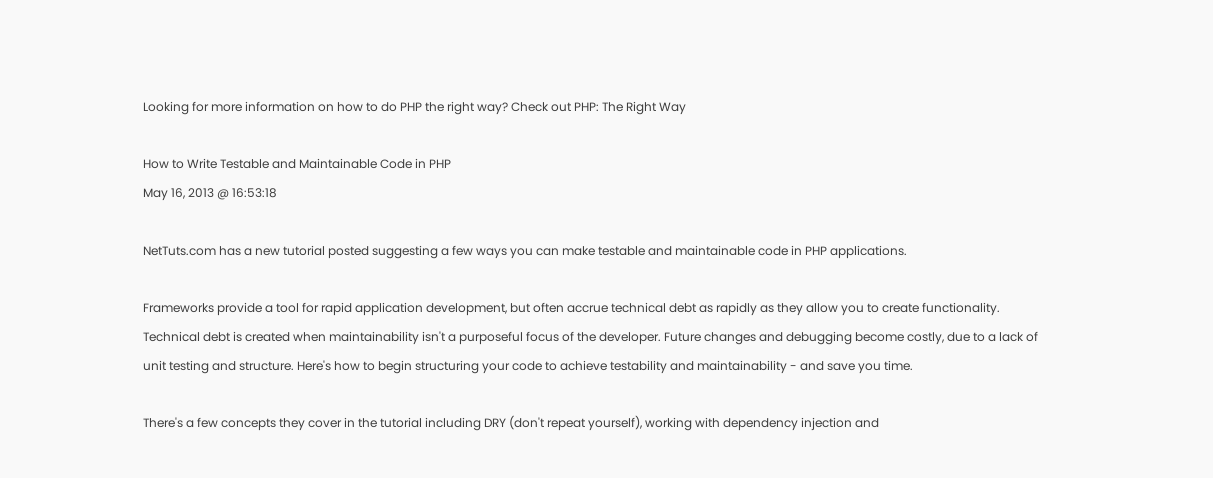Looking for more information on how to do PHP the right way? Check out PHP: The Right Way

How to Write Testable and Maintainable Code in PHP
May 16, 2013 @ 16:53:18

NetTuts.com has a new tutorial posted suggesting a few ways you can make testable and maintainable code in PHP applications.

Frameworks provide a tool for rapid application development, but often accrue technical debt as rapidly as they allow you to create functionality. Technical debt is created when maintainability isn't a purposeful focus of the developer. Future changes and debugging become costly, due to a lack of unit testing and structure. Here's how to begin structuring your code to achieve testability and maintainability - and save you time.

There's a few concepts they cover in the tutorial including DRY (don't repeat yourself), working with dependency injection and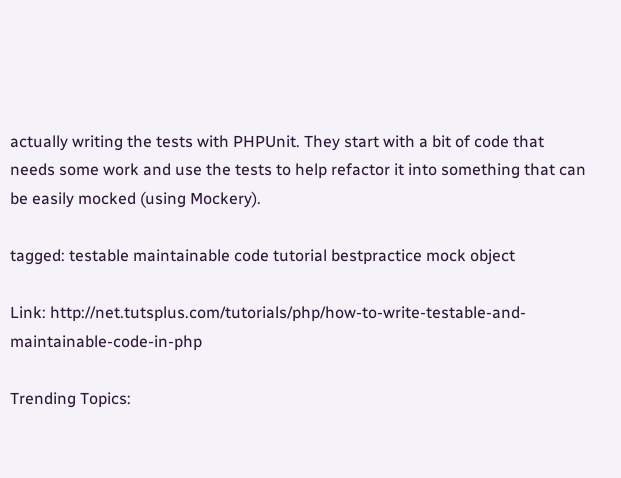actually writing the tests with PHPUnit. They start with a bit of code that needs some work and use the tests to help refactor it into something that can be easily mocked (using Mockery).

tagged: testable maintainable code tutorial bestpractice mock object

Link: http://net.tutsplus.com/tutorials/php/how-to-write-testable-and-maintainable-code-in-php

Trending Topics: